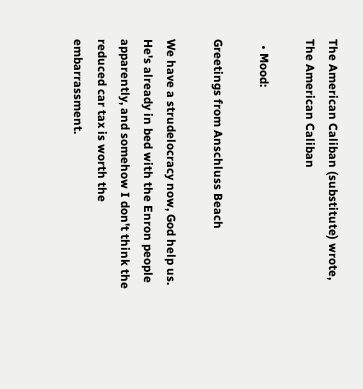The American Caliban (substitute) wrote,
The American Caliban

  • Mood:

Greetings from Anschluss Beach

We have a strudelocracy now, God help us. He's already in bed with the Enron people apparently, and somehow I don't think the reduced car tax is worth the embarrassment.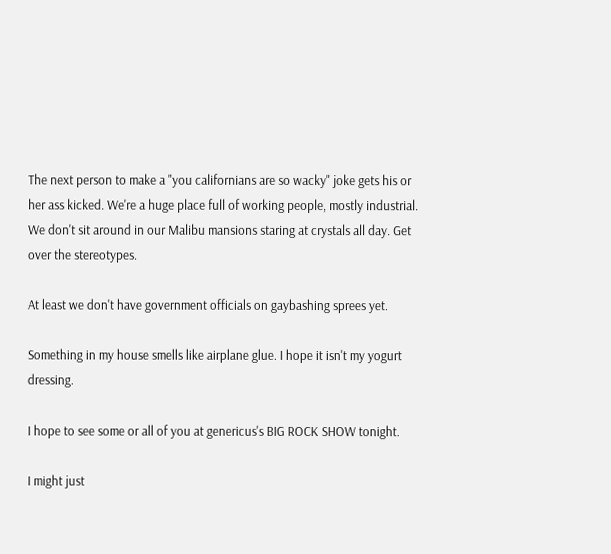The next person to make a "you californians are so wacky" joke gets his or her ass kicked. We're a huge place full of working people, mostly industrial. We don't sit around in our Malibu mansions staring at crystals all day. Get over the stereotypes.

At least we don't have government officials on gaybashing sprees yet.

Something in my house smells like airplane glue. I hope it isn't my yogurt dressing.

I hope to see some or all of you at genericus's BIG ROCK SHOW tonight.

I might just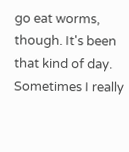go eat worms, though. It's been that kind of day. Sometimes I really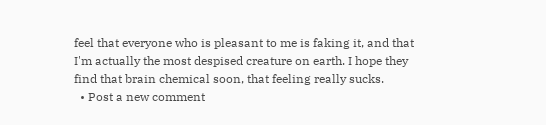feel that everyone who is pleasant to me is faking it, and that I'm actually the most despised creature on earth. I hope they find that brain chemical soon, that feeling really sucks.
  • Post a new comment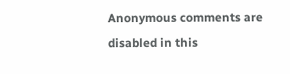Anonymous comments are disabled in this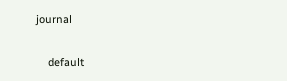journal

    default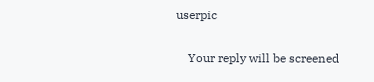userpic

    Your reply will be screened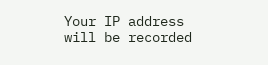Your IP address will be recorded